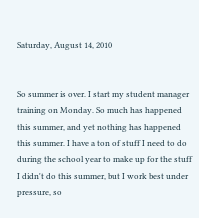Saturday, August 14, 2010


So summer is over. I start my student manager training on Monday. So much has happened this summer, and yet nothing has happened this summer. I have a ton of stuff I need to do during the school year to make up for the stuff I didn't do this summer, but I work best under pressure, so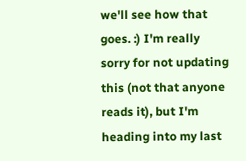we'll see how that goes. :) I'm really sorry for not updating this (not that anyone reads it), but I'm heading into my last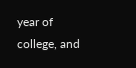year of college, and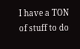I have a TON of stuff to do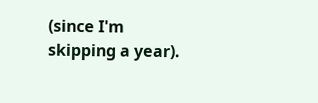(since I'm skipping a year).